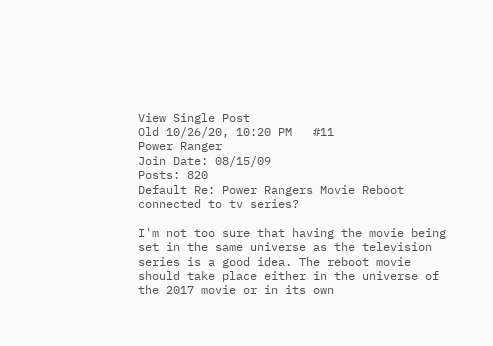View Single Post
Old 10/26/20, 10:20 PM   #11
Power Ranger
Join Date: 08/15/09
Posts: 820
Default Re: Power Rangers Movie Reboot connected to tv series?

I'm not too sure that having the movie being set in the same universe as the television series is a good idea. The reboot movie should take place either in the universe of the 2017 movie or in its own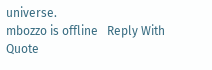universe.
mbozzo is offline   Reply With Quote